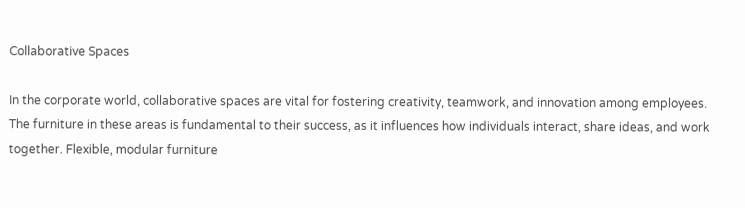Collaborative Spaces

In the corporate world, collaborative spaces are vital for fostering creativity, teamwork, and innovation among employees. The furniture in these areas is fundamental to their success, as it influences how individuals interact, share ideas, and work together. Flexible, modular furniture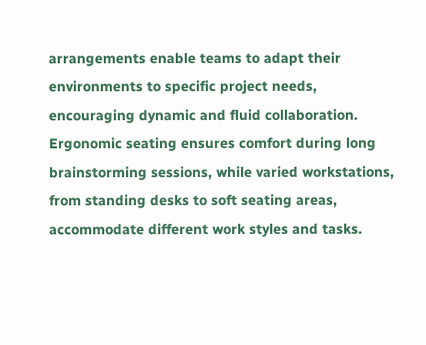arrangements enable teams to adapt their environments to specific project needs, encouraging dynamic and fluid collaboration. Ergonomic seating ensures comfort during long brainstorming sessions, while varied workstations, from standing desks to soft seating areas, accommodate different work styles and tasks.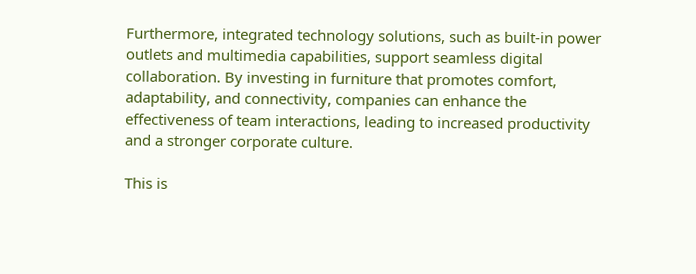Furthermore, integrated technology solutions, such as built-in power outlets and multimedia capabilities, support seamless digital collaboration. By investing in furniture that promotes comfort, adaptability, and connectivity, companies can enhance the effectiveness of team interactions, leading to increased productivity and a stronger corporate culture.

This is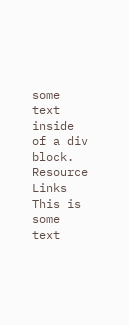some text inside of a div block.
Resource Links
This is some text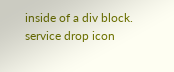inside of a div block.
service drop icon